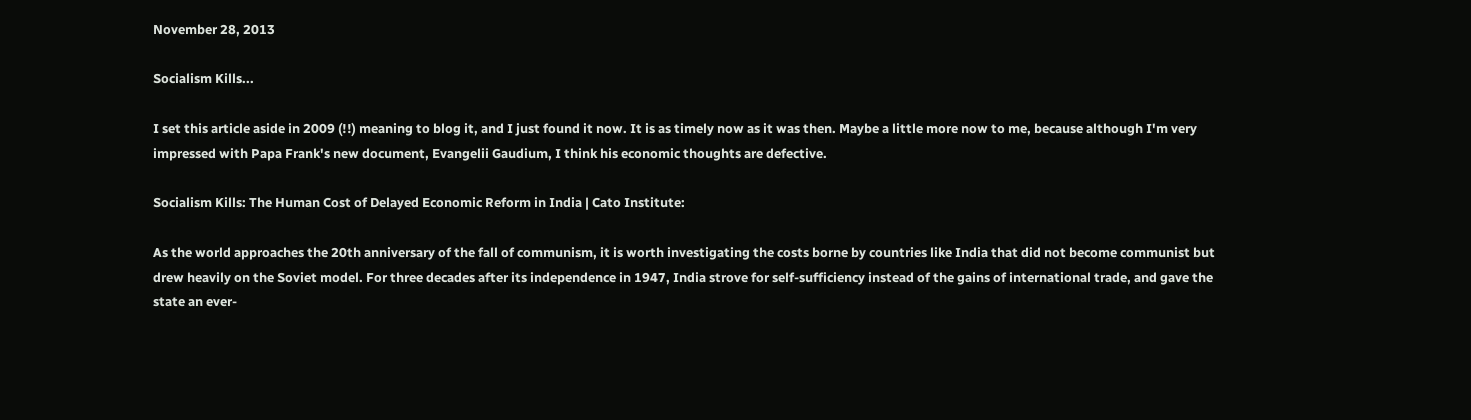November 28, 2013

Socialism Kills...

I set this article aside in 2009 (!!) meaning to blog it, and I just found it now. It is as timely now as it was then. Maybe a little more now to me, because although I'm very impressed with Papa Frank's new document, Evangelii Gaudium, I think his economic thoughts are defective.

Socialism Kills: The Human Cost of Delayed Economic Reform in India | Cato Institute:

As the world approaches the 20th anniversary of the fall of communism, it is worth investigating the costs borne by countries like India that did not become communist but drew heavily on the Soviet model. For three decades after its independence in 1947, India strove for self-sufficiency instead of the gains of international trade, and gave the state an ever-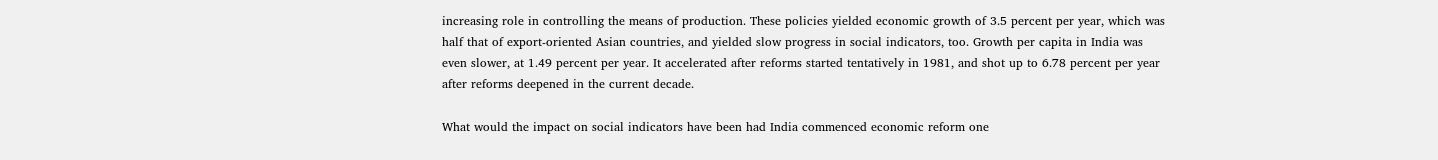increasing role in controlling the means of production. These policies yielded economic growth of 3.5 percent per year, which was half that of export-oriented Asian countries, and yielded slow progress in social indicators, too. Growth per capita in India was even slower, at 1.49 percent per year. It accelerated after reforms started tentatively in 1981, and shot up to 6.78 percent per year after reforms deepened in the current decade.

What would the impact on social indicators have been had India commenced economic reform one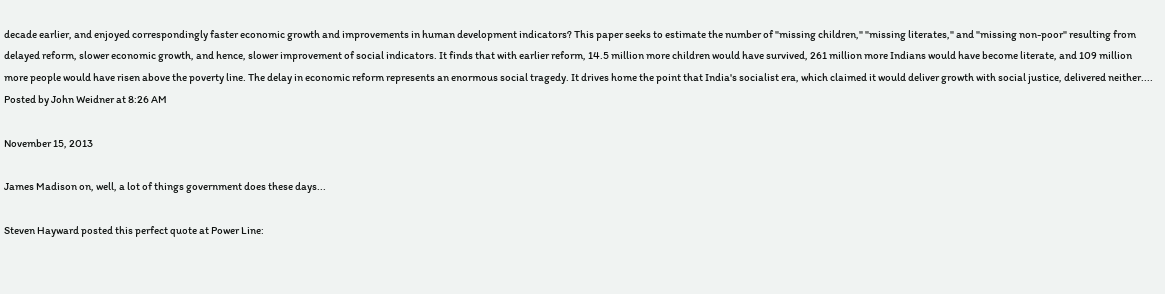decade earlier, and enjoyed correspondingly faster economic growth and improvements in human development indicators? This paper seeks to estimate the number of "missing children," "missing literates," and "missing non-poor" resulting from delayed reform, slower economic growth, and hence, slower improvement of social indicators. It finds that with earlier reform, 14.5 million more children would have survived, 261 million more Indians would have become literate, and 109 million more people would have risen above the poverty line. The delay in economic reform represents an enormous social tragedy. It drives home the point that India's socialist era, which claimed it would deliver growth with social justice, delivered neither....
Posted by John Weidner at 8:26 AM

November 15, 2013

James Madison on, well, a lot of things government does these days...

Steven Hayward posted this perfect quote at Power Line: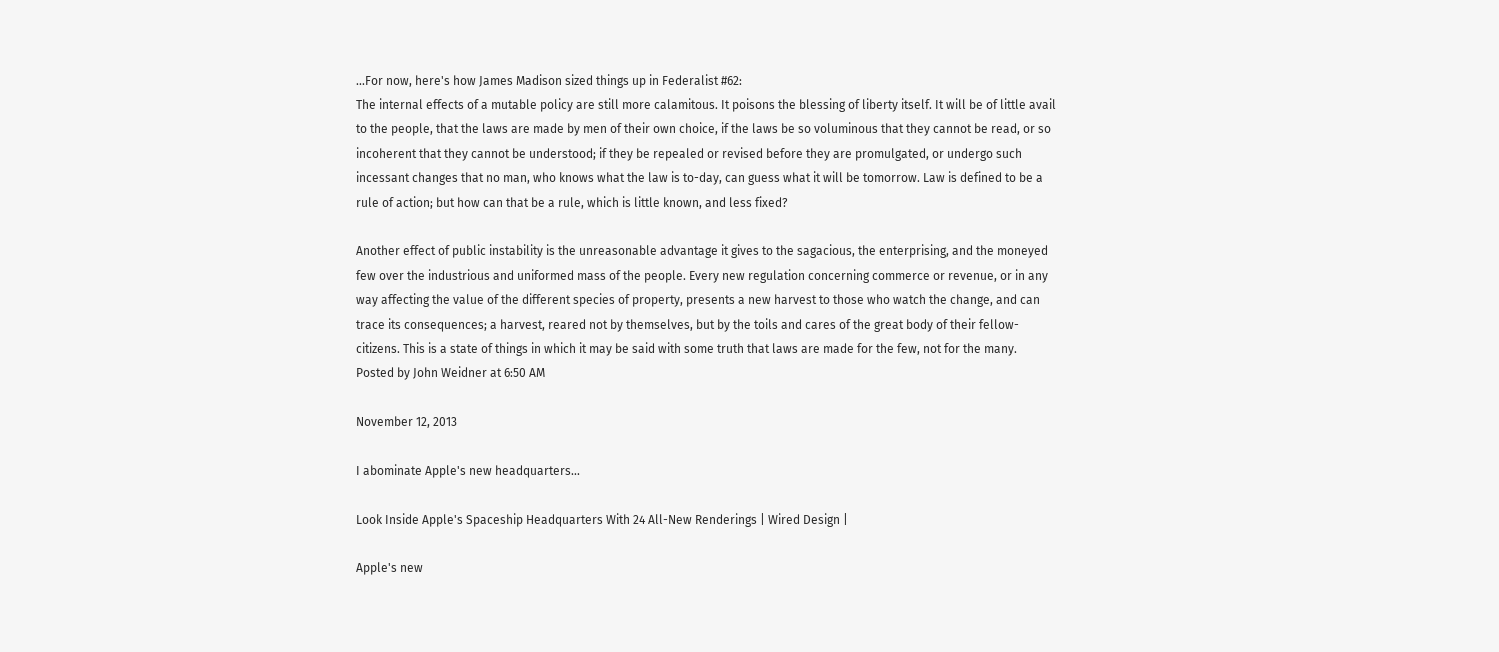...For now, here's how James Madison sized things up in Federalist #62:
The internal effects of a mutable policy are still more calamitous. It poisons the blessing of liberty itself. It will be of little avail to the people, that the laws are made by men of their own choice, if the laws be so voluminous that they cannot be read, or so incoherent that they cannot be understood; if they be repealed or revised before they are promulgated, or undergo such incessant changes that no man, who knows what the law is to-day, can guess what it will be tomorrow. Law is defined to be a rule of action; but how can that be a rule, which is little known, and less fixed?

Another effect of public instability is the unreasonable advantage it gives to the sagacious, the enterprising, and the moneyed few over the industrious and uniformed mass of the people. Every new regulation concerning commerce or revenue, or in any way affecting the value of the different species of property, presents a new harvest to those who watch the change, and can trace its consequences; a harvest, reared not by themselves, but by the toils and cares of the great body of their fellow-citizens. This is a state of things in which it may be said with some truth that laws are made for the few, not for the many.
Posted by John Weidner at 6:50 AM

November 12, 2013

I abominate Apple's new headquarters...

Look Inside Apple's Spaceship Headquarters With 24 All-New Renderings | Wired Design |

Apple's new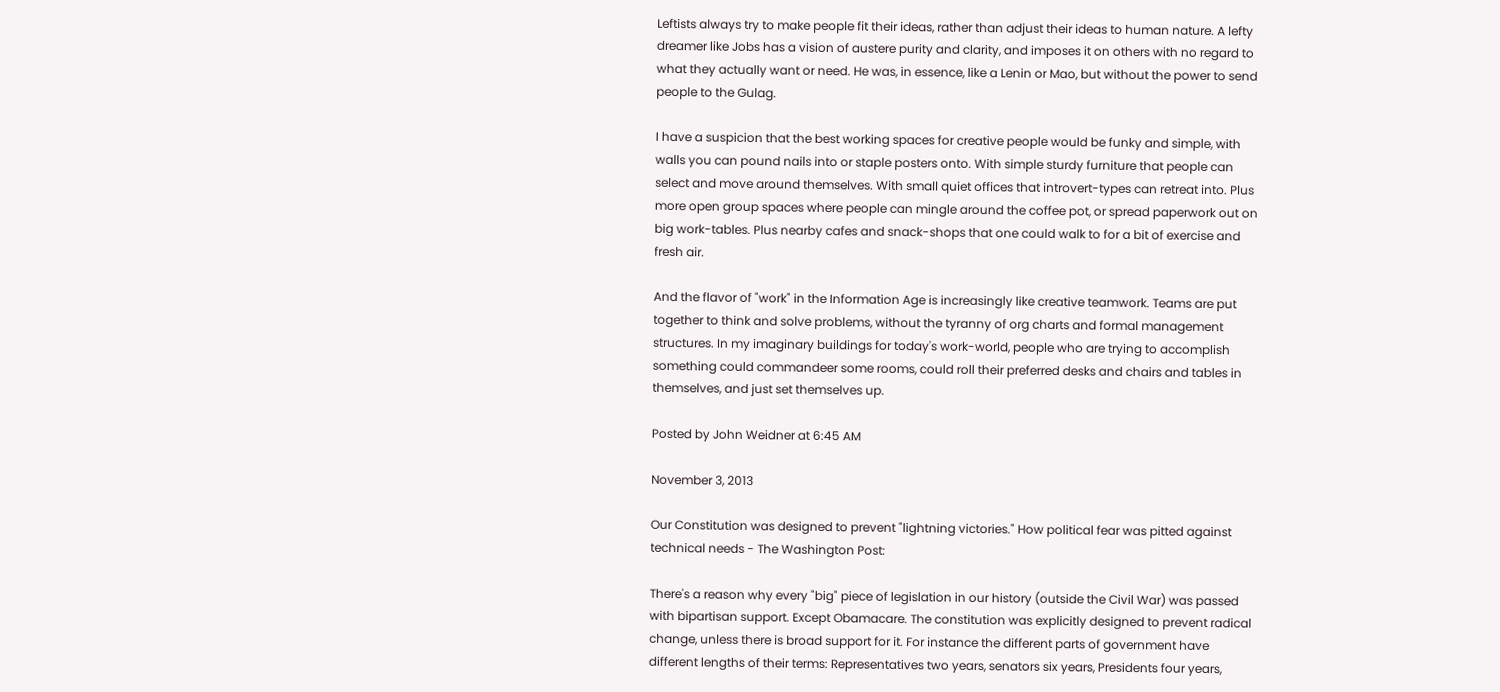Leftists always try to make people fit their ideas, rather than adjust their ideas to human nature. A lefty dreamer like Jobs has a vision of austere purity and clarity, and imposes it on others with no regard to what they actually want or need. He was, in essence, like a Lenin or Mao, but without the power to send people to the Gulag.

I have a suspicion that the best working spaces for creative people would be funky and simple, with walls you can pound nails into or staple posters onto. With simple sturdy furniture that people can select and move around themselves. With small quiet offices that introvert-types can retreat into. Plus more open group spaces where people can mingle around the coffee pot, or spread paperwork out on big work-tables. Plus nearby cafes and snack-shops that one could walk to for a bit of exercise and fresh air.

And the flavor of "work" in the Information Age is increasingly like creative teamwork. Teams are put together to think and solve problems, without the tyranny of org charts and formal management structures. In my imaginary buildings for today's work-world, people who are trying to accomplish something could commandeer some rooms, could roll their preferred desks and chairs and tables in themselves, and just set themselves up.

Posted by John Weidner at 6:45 AM

November 3, 2013

Our Constitution was designed to prevent "lightning victories." How political fear was pitted against technical needs - The Washington Post:

There's a reason why every "big" piece of legislation in our history (outside the Civil War) was passed with bipartisan support. Except Obamacare. The constitution was explicitly designed to prevent radical change, unless there is broad support for it. For instance the different parts of government have different lengths of their terms: Representatives two years, senators six years, Presidents four years,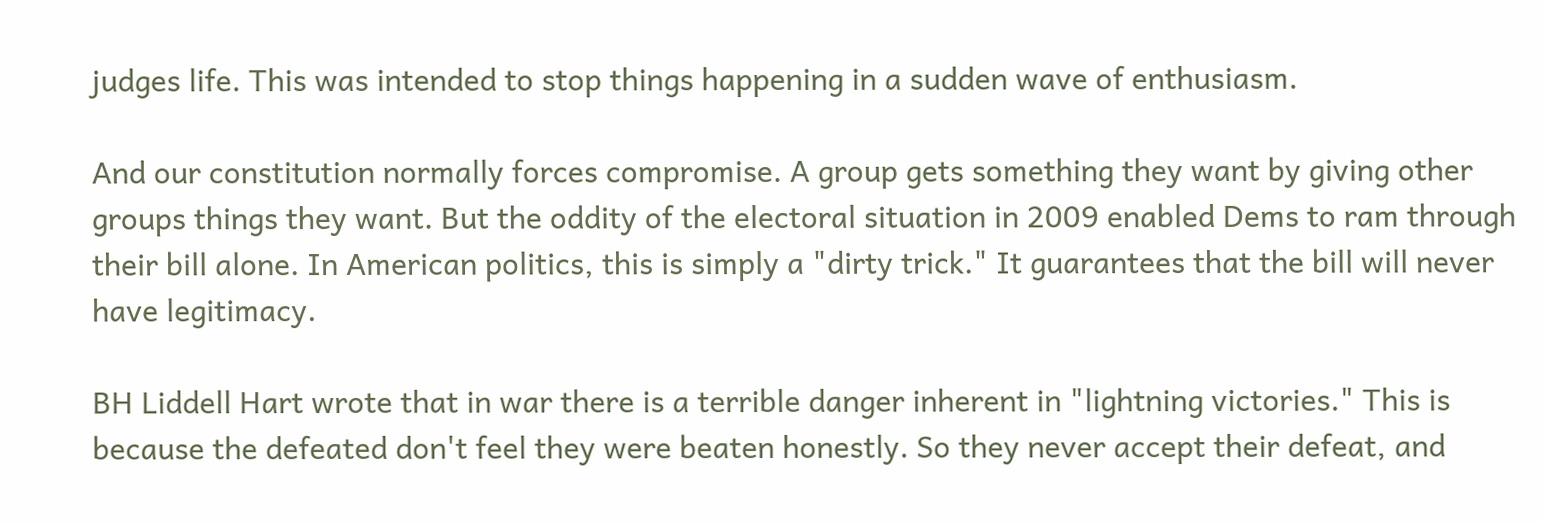judges life. This was intended to stop things happening in a sudden wave of enthusiasm.

And our constitution normally forces compromise. A group gets something they want by giving other groups things they want. But the oddity of the electoral situation in 2009 enabled Dems to ram through their bill alone. In American politics, this is simply a "dirty trick." It guarantees that the bill will never have legitimacy.

BH Liddell Hart wrote that in war there is a terrible danger inherent in "lightning victories." This is because the defeated don't feel they were beaten honestly. So they never accept their defeat, and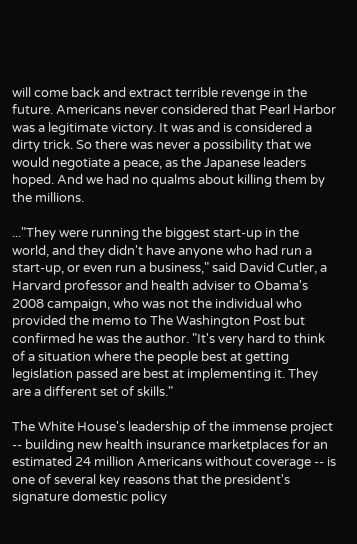will come back and extract terrible revenge in the future. Americans never considered that Pearl Harbor was a legitimate victory. It was and is considered a dirty trick. So there was never a possibility that we would negotiate a peace, as the Japanese leaders hoped. And we had no qualms about killing them by the millions.

..."They were running the biggest start-up in the world, and they didn't have anyone who had run a start-up, or even run a business," said David Cutler, a Harvard professor and health adviser to Obama's 2008 campaign, who was not the individual who provided the memo to The Washington Post but confirmed he was the author. "It's very hard to think of a situation where the people best at getting legislation passed are best at implementing it. They are a different set of skills."

The White House's leadership of the immense project -- building new health insurance marketplaces for an estimated 24 million Americans without coverage -- is one of several key reasons that the president's signature domestic policy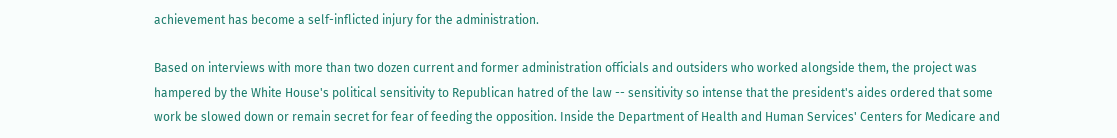achievement has become a self-inflicted injury for the administration.

Based on interviews with more than two dozen current and former administration officials and outsiders who worked alongside them, the project was hampered by the White House's political sensitivity to Republican hatred of the law -- sensitivity so intense that the president's aides ordered that some work be slowed down or remain secret for fear of feeding the opposition. Inside the Department of Health and Human Services' Centers for Medicare and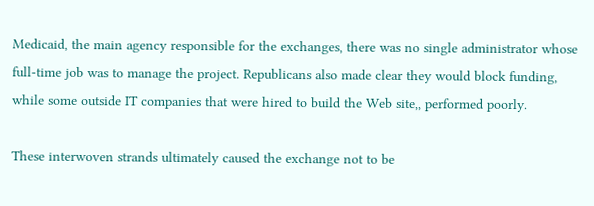Medicaid, the main agency responsible for the exchanges, there was no single administrator whose full-time job was to manage the project. Republicans also made clear they would block funding, while some outside IT companies that were hired to build the Web site,, performed poorly.

These interwoven strands ultimately caused the exchange not to be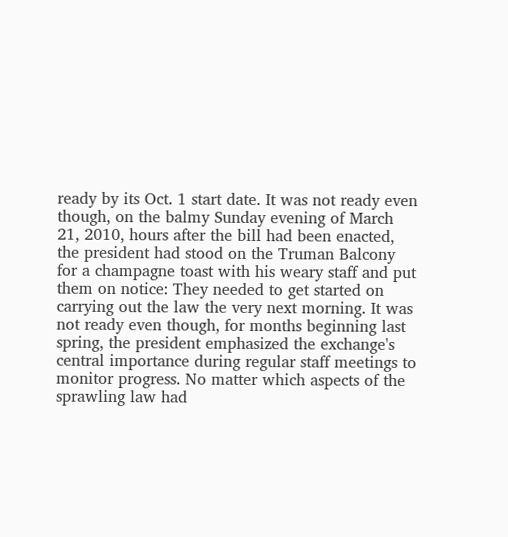ready by its Oct. 1 start date. It was not ready even though, on the balmy Sunday evening of March 21, 2010, hours after the bill had been enacted, the president had stood on the Truman Balcony for a champagne toast with his weary staff and put them on notice: They needed to get started on carrying out the law the very next morning. It was not ready even though, for months beginning last spring, the president emphasized the exchange's central importance during regular staff meetings to monitor progress. No matter which aspects of the sprawling law had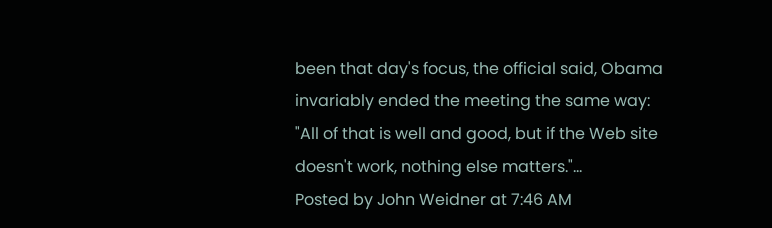been that day's focus, the official said, Obama invariably ended the meeting the same way: "All of that is well and good, but if the Web site doesn't work, nothing else matters."...
Posted by John Weidner at 7:46 AM